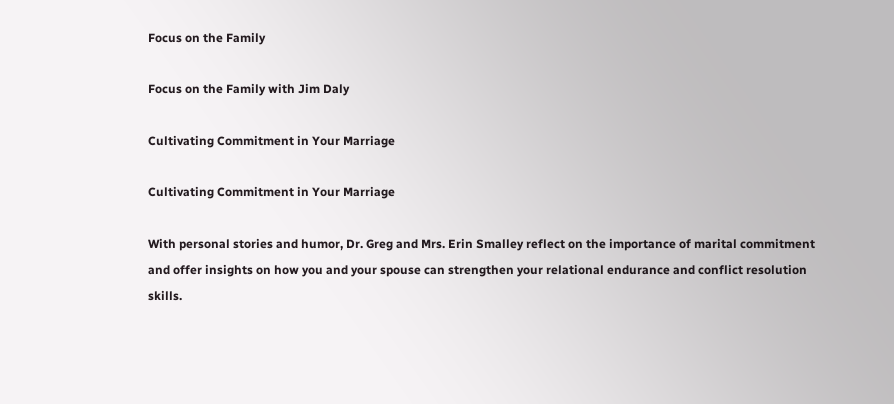Focus on the Family

Focus on the Family with Jim Daly

Cultivating Commitment in Your Marriage

Cultivating Commitment in Your Marriage

With personal stories and humor, Dr. Greg and Mrs. Erin Smalley reflect on the importance of marital commitment and offer insights on how you and your spouse can strengthen your relational endurance and conflict resolution skills.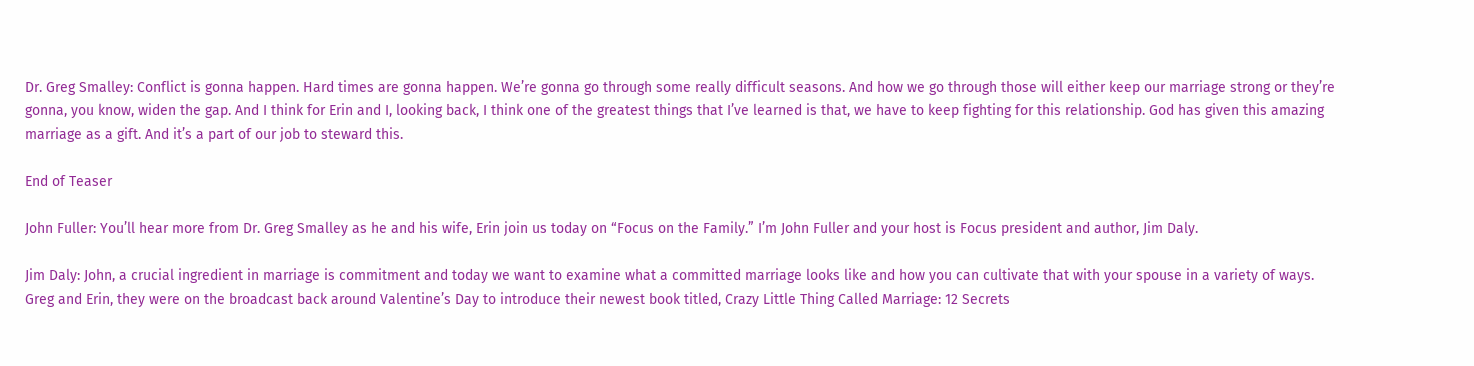Dr. Greg Smalley: Conflict is gonna happen. Hard times are gonna happen. We’re gonna go through some really difficult seasons. And how we go through those will either keep our marriage strong or they’re gonna, you know, widen the gap. And I think for Erin and I, looking back, I think one of the greatest things that I’ve learned is that, we have to keep fighting for this relationship. God has given this amazing marriage as a gift. And it’s a part of our job to steward this.

End of Teaser

John Fuller: You’ll hear more from Dr. Greg Smalley as he and his wife, Erin join us today on “Focus on the Family.” I’m John Fuller and your host is Focus president and author, Jim Daly.

Jim Daly: John, a crucial ingredient in marriage is commitment and today we want to examine what a committed marriage looks like and how you can cultivate that with your spouse in a variety of ways. Greg and Erin, they were on the broadcast back around Valentine’s Day to introduce their newest book titled, Crazy Little Thing Called Marriage: 12 Secrets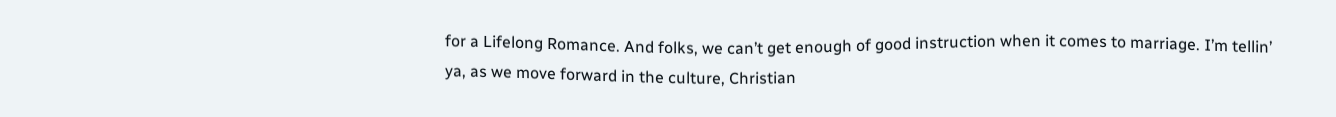for a Lifelong Romance. And folks, we can’t get enough of good instruction when it comes to marriage. I’m tellin’ ya, as we move forward in the culture, Christian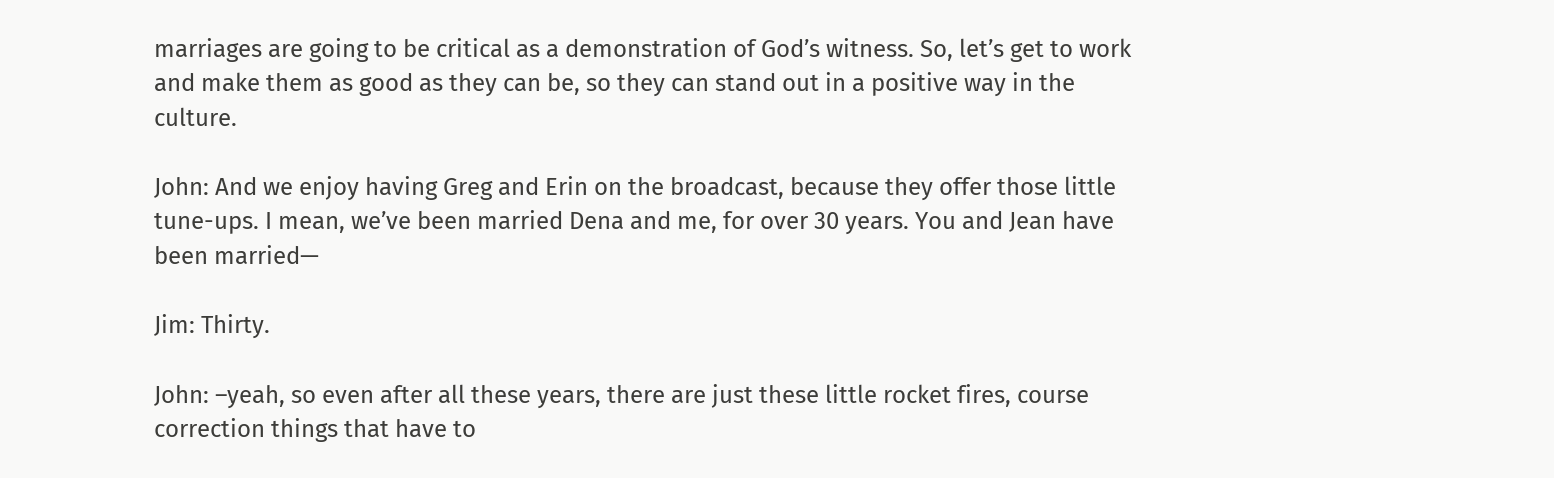marriages are going to be critical as a demonstration of God’s witness. So, let’s get to work and make them as good as they can be, so they can stand out in a positive way in the culture.

John: And we enjoy having Greg and Erin on the broadcast, because they offer those little tune-ups. I mean, we’ve been married Dena and me, for over 30 years. You and Jean have been married—

Jim: Thirty.

John: –yeah, so even after all these years, there are just these little rocket fires, course correction things that have to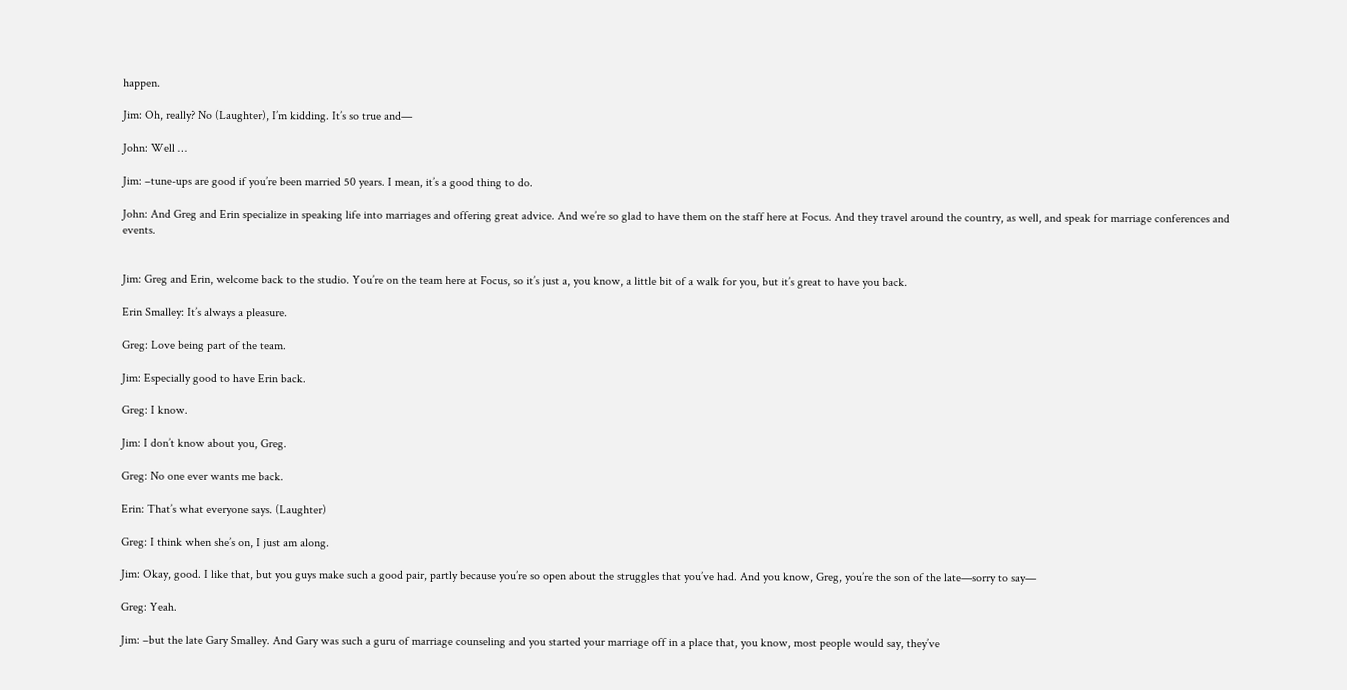happen.

Jim: Oh, really? No (Laughter), I’m kidding. It’s so true and—

John: Well …

Jim: –tune-ups are good if you’re been married 50 years. I mean, it’s a good thing to do.

John: And Greg and Erin specialize in speaking life into marriages and offering great advice. And we’re so glad to have them on the staff here at Focus. And they travel around the country, as well, and speak for marriage conferences and events.


Jim: Greg and Erin, welcome back to the studio. You’re on the team here at Focus, so it’s just a, you know, a little bit of a walk for you, but it’s great to have you back.

Erin Smalley: It’s always a pleasure.

Greg: Love being part of the team.

Jim: Especially good to have Erin back.

Greg: I know.

Jim: I don’t know about you, Greg.

Greg: No one ever wants me back.

Erin: That’s what everyone says. (Laughter)

Greg: I think when she’s on, I just am along.

Jim: Okay, good. I like that, but you guys make such a good pair, partly because you’re so open about the struggles that you’ve had. And you know, Greg, you’re the son of the late—sorry to say—

Greg: Yeah.

Jim: –but the late Gary Smalley. And Gary was such a guru of marriage counseling and you started your marriage off in a place that, you know, most people would say, they’ve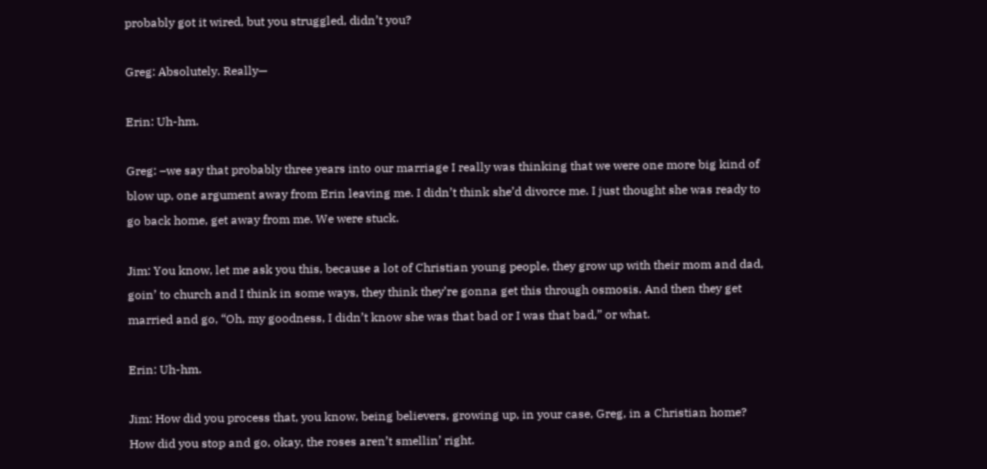probably got it wired, but you struggled, didn’t you?

Greg: Absolutely. Really—

Erin: Uh-hm.

Greg: –we say that probably three years into our marriage I really was thinking that we were one more big kind of blow up, one argument away from Erin leaving me. I didn’t think she’d divorce me. I just thought she was ready to go back home, get away from me. We were stuck.

Jim: You know, let me ask you this, because a lot of Christian young people, they grow up with their mom and dad, goin’ to church and I think in some ways, they think they’re gonna get this through osmosis. And then they get married and go, “Oh, my goodness, I didn’t know she was that bad or I was that bad,” or what.

Erin: Uh-hm.

Jim: How did you process that, you know, being believers, growing up, in your case, Greg, in a Christian home? How did you stop and go, okay, the roses aren’t smellin’ right.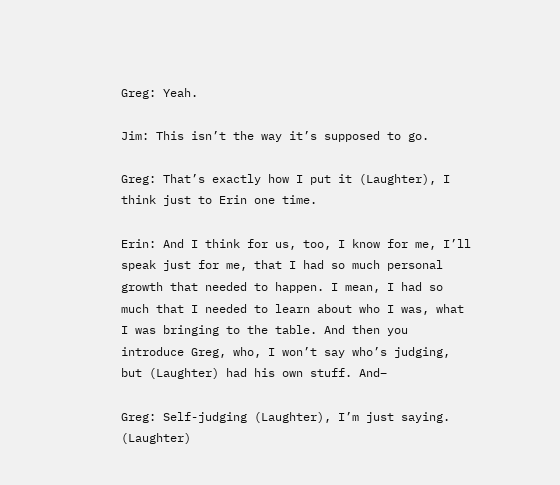Greg: Yeah.

Jim: This isn’t the way it’s supposed to go.

Greg: That’s exactly how I put it (Laughter), I think just to Erin one time.

Erin: And I think for us, too, I know for me, I’ll speak just for me, that I had so much personal growth that needed to happen. I mean, I had so much that I needed to learn about who I was, what I was bringing to the table. And then you introduce Greg, who, I won’t say who’s judging, but (Laughter) had his own stuff. And–

Greg: Self-judging (Laughter), I’m just saying. (Laughter)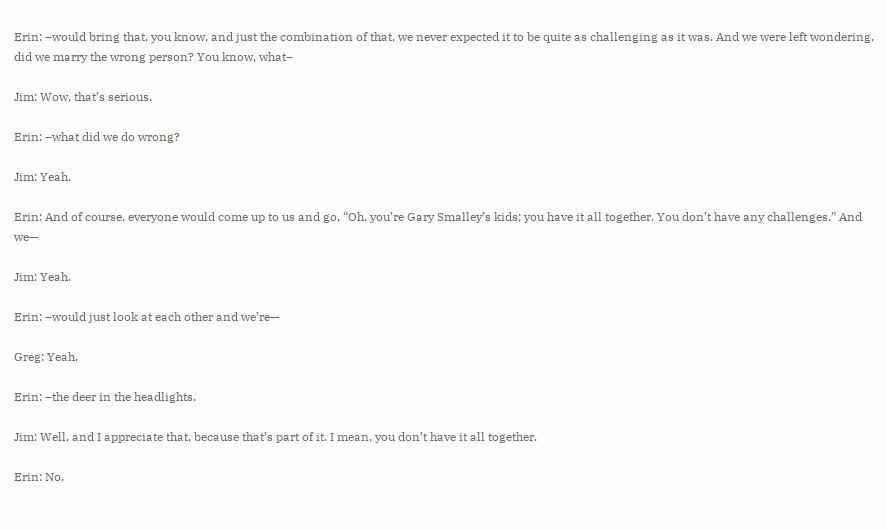Erin: –would bring that, you know, and just the combination of that, we never expected it to be quite as challenging as it was. And we were left wondering, did we marry the wrong person? You know, what–

Jim: Wow, that’s serious.

Erin: –what did we do wrong?

Jim: Yeah.

Erin: And of course, everyone would come up to us and go, “Oh, you’re Gary Smalley’s kids; you have it all together. You don’t have any challenges.” And we—

Jim: Yeah.

Erin: –would just look at each other and we’re—

Greg: Yeah.

Erin: –the deer in the headlights.

Jim: Well, and I appreciate that, because that’s part of it. I mean, you don’t have it all together.

Erin: No.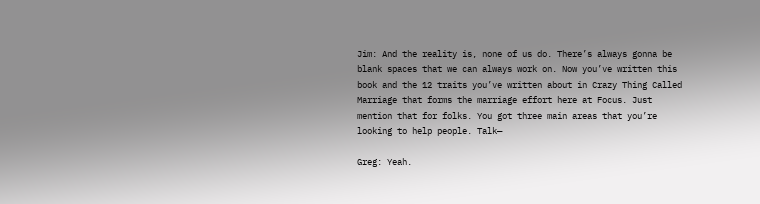Jim: And the reality is, none of us do. There’s always gonna be blank spaces that we can always work on. Now you’ve written this book and the 12 traits you’ve written about in Crazy Thing Called Marriage that forms the marriage effort here at Focus. Just mention that for folks. You got three main areas that you’re looking to help people. Talk—

Greg: Yeah.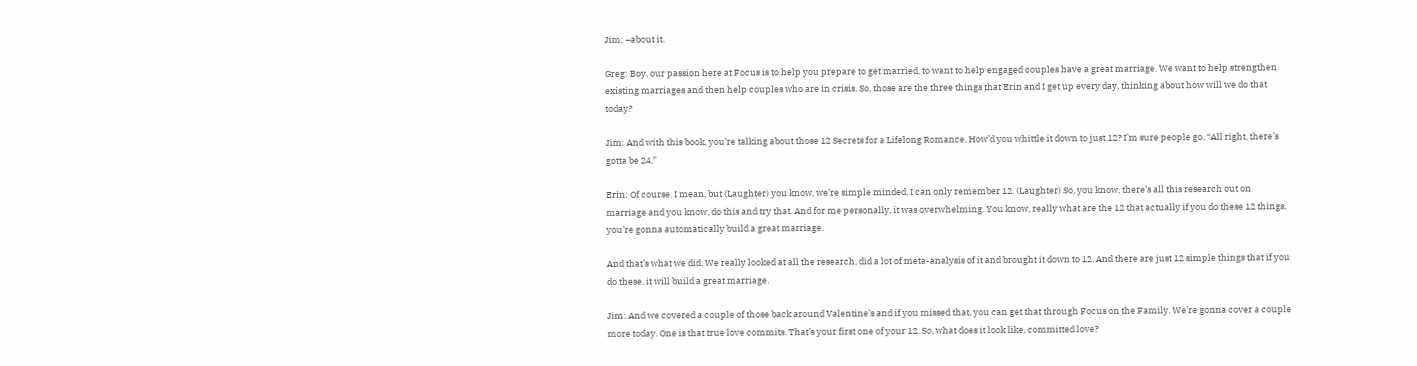Jim: –about it.

Greg: Boy, our passion here at Focus is to help you prepare to get married, to want to help engaged couples have a great marriage. We want to help strengthen existing marriages and then help couples who are in crisis. So, those are the three things that Erin and I get up every day, thinking about how will we do that today?

Jim: And with this book, you’re talking about those 12 Secrets for a Lifelong Romance. How’d you whittle it down to just 12? I’m sure people go, “All right, there’s gotta be 24.”

Erin: Of course. I mean, but (Laughter) you know, we’re simple minded. I can only remember 12. (Laughter) So, you know, there’s all this research out on marriage and you know, do this and try that. And for me personally, it was overwhelming. You know, really what are the 12 that actually if you do these 12 things, you’re gonna automatically build a great marriage.

And that’s what we did. We really looked at all the research, did a lot of meta-analysis of it and brought it down to 12. And there are just 12 simple things that if you do these, it will build a great marriage.

Jim: And we covered a couple of those back around Valentine’s and if you missed that, you can get that through Focus on the Family. We’re gonna cover a couple more today. One is that true love commits. That’s your first one of your 12. So, what does it look like, committed love?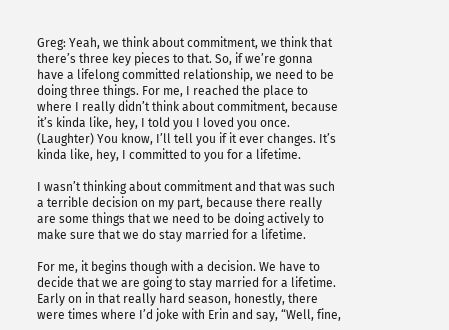Greg: Yeah, we think about commitment, we think that there’s three key pieces to that. So, if we’re gonna have a lifelong committed relationship, we need to be doing three things. For me, I reached the place to where I really didn’t think about commitment, because it’s kinda like, hey, I told you I loved you once. (Laughter) You know, I’ll tell you if it ever changes. It’s kinda like, hey, I committed to you for a lifetime.

I wasn’t thinking about commitment and that was such a terrible decision on my part, because there really are some things that we need to be doing actively to make sure that we do stay married for a lifetime.

For me, it begins though with a decision. We have to decide that we are going to stay married for a lifetime. Early on in that really hard season, honestly, there were times where I’d joke with Erin and say, “Well, fine,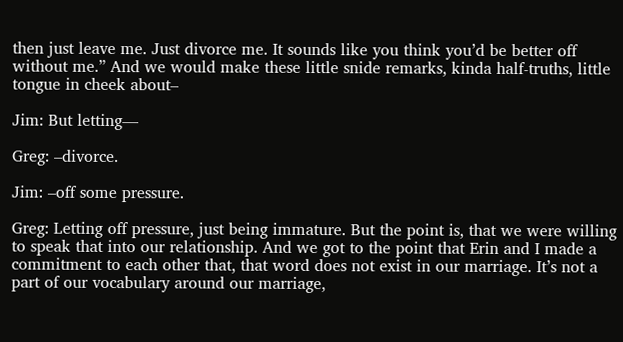then just leave me. Just divorce me. It sounds like you think you’d be better off without me.” And we would make these little snide remarks, kinda half-truths, little tongue in cheek about–

Jim: But letting—

Greg: –divorce.

Jim: –off some pressure.

Greg: Letting off pressure, just being immature. But the point is, that we were willing to speak that into our relationship. And we got to the point that Erin and I made a commitment to each other that, that word does not exist in our marriage. It’s not a part of our vocabulary around our marriage,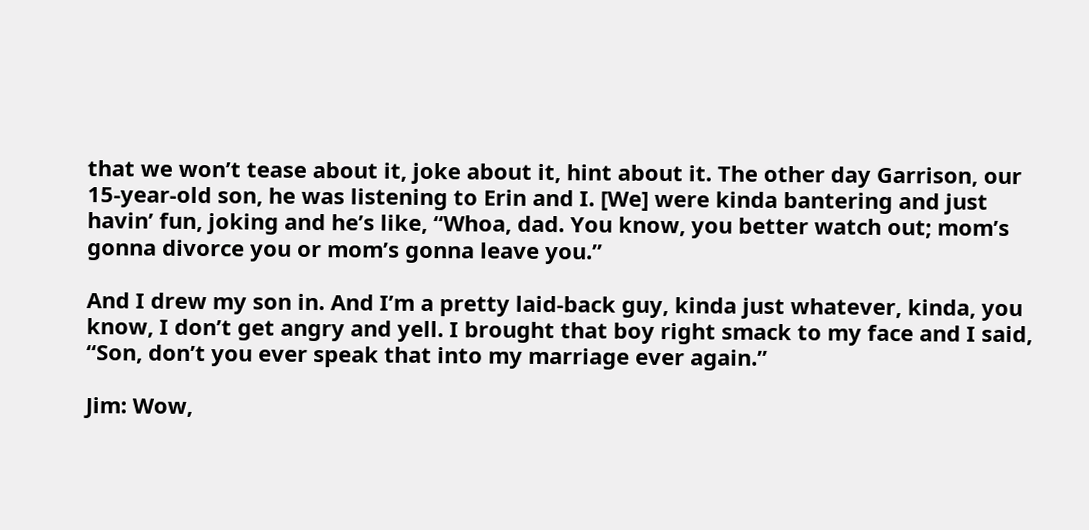that we won’t tease about it, joke about it, hint about it. The other day Garrison, our 15-year-old son, he was listening to Erin and I. [We] were kinda bantering and just havin’ fun, joking and he’s like, “Whoa, dad. You know, you better watch out; mom’s gonna divorce you or mom’s gonna leave you.”

And I drew my son in. And I’m a pretty laid-back guy, kinda just whatever, kinda, you know, I don’t get angry and yell. I brought that boy right smack to my face and I said, “Son, don’t you ever speak that into my marriage ever again.”

Jim: Wow,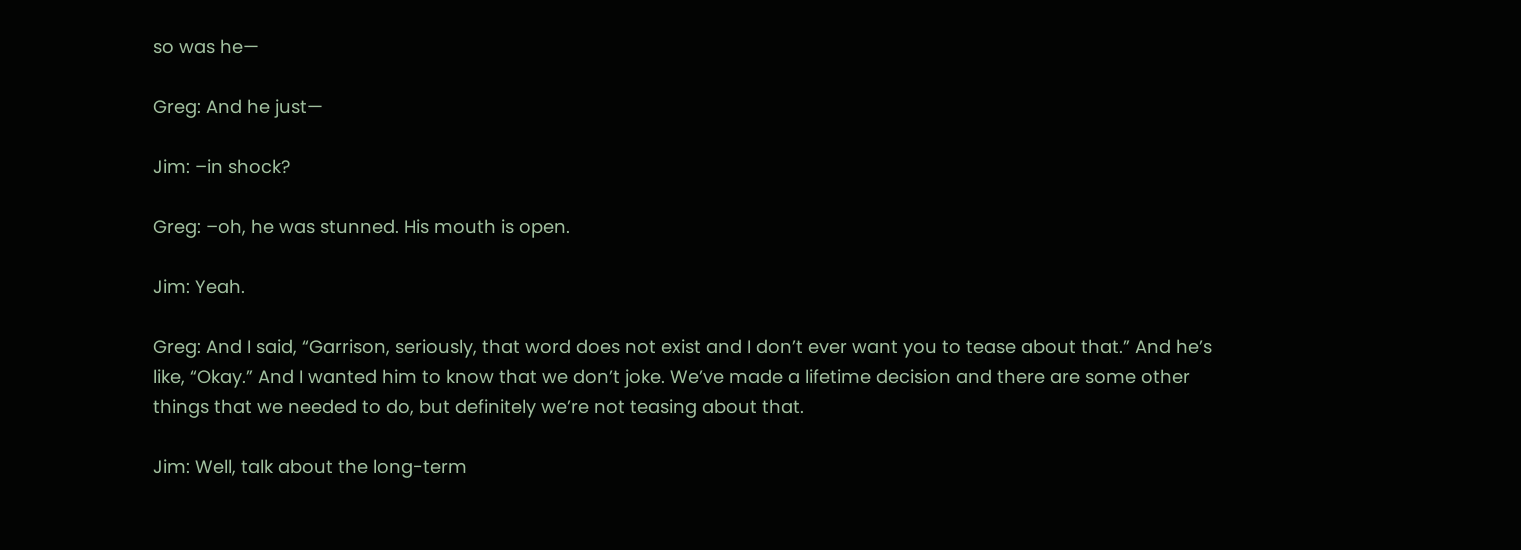so was he—

Greg: And he just—

Jim: –in shock?

Greg: –oh, he was stunned. His mouth is open.

Jim: Yeah.

Greg: And I said, “Garrison, seriously, that word does not exist and I don’t ever want you to tease about that.” And he’s like, “Okay.” And I wanted him to know that we don’t joke. We’ve made a lifetime decision and there are some other things that we needed to do, but definitely we’re not teasing about that.

Jim: Well, talk about the long-term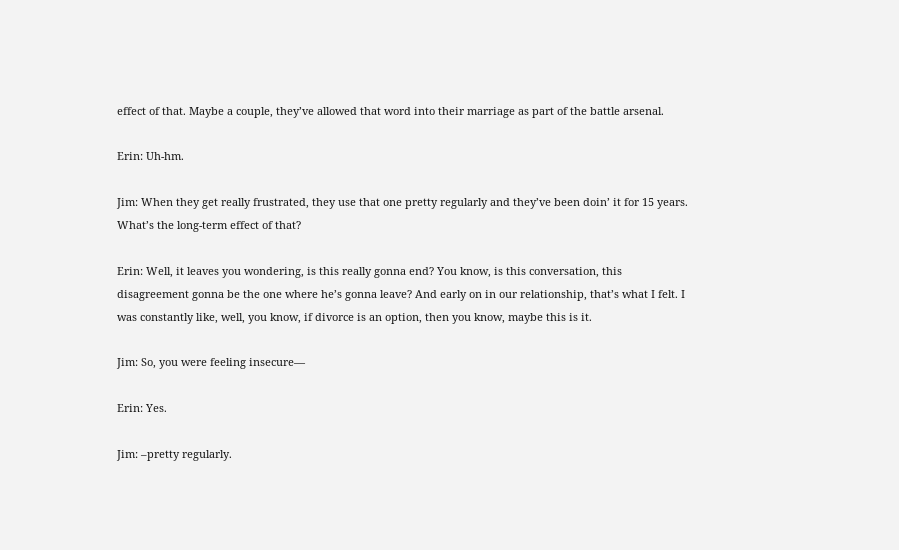effect of that. Maybe a couple, they’ve allowed that word into their marriage as part of the battle arsenal.

Erin: Uh-hm.

Jim: When they get really frustrated, they use that one pretty regularly and they’ve been doin’ it for 15 years. What’s the long-term effect of that?

Erin: Well, it leaves you wondering, is this really gonna end? You know, is this conversation, this disagreement gonna be the one where he’s gonna leave? And early on in our relationship, that’s what I felt. I was constantly like, well, you know, if divorce is an option, then you know, maybe this is it.

Jim: So, you were feeling insecure—

Erin: Yes.

Jim: –pretty regularly.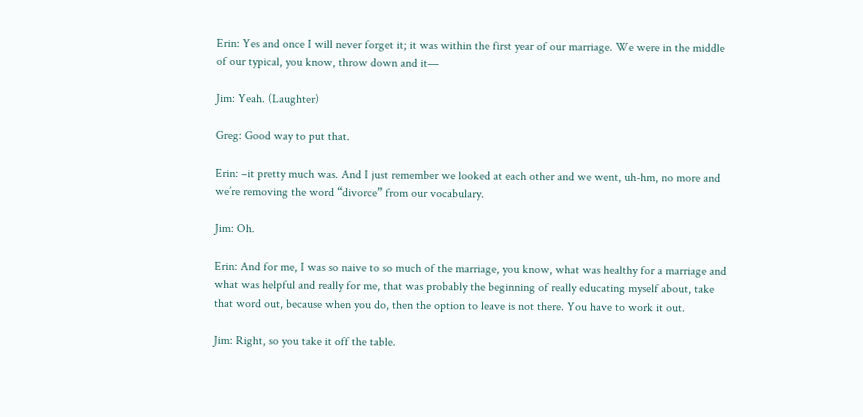Erin: Yes and once I will never forget it; it was within the first year of our marriage. We were in the middle of our typical, you know, throw down and it—

Jim: Yeah. (Laughter)

Greg: Good way to put that.

Erin: –it pretty much was. And I just remember we looked at each other and we went, uh-hm, no more and we’re removing the word “divorce” from our vocabulary.

Jim: Oh.

Erin: And for me, I was so naive to so much of the marriage, you know, what was healthy for a marriage and what was helpful and really for me, that was probably the beginning of really educating myself about, take that word out, because when you do, then the option to leave is not there. You have to work it out.

Jim: Right, so you take it off the table.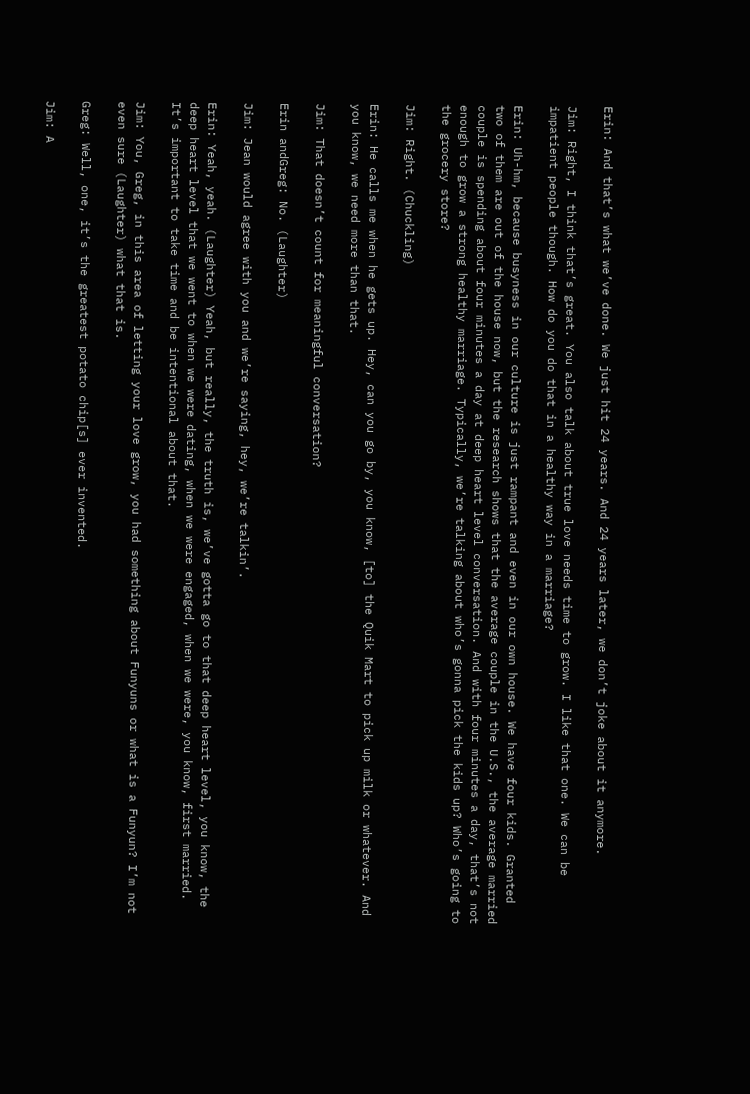Erin: And that’s what we’ve done. We just hit 24 years. And 24 years later, we don’t joke about it anymore.

Jim: Right, I think that’s great. You also talk about true love needs time to grow. I like that one. We can be impatient people though. How do you do that in a healthy way in a marriage?

Erin: Uh-hm, because busyness in our culture is just rampant and even in our own house. We have four kids. Granted two of them are out of the house now, but the research shows that the average couple in the U.S., the average married couple is spending about four minutes a day at deep heart level conversation. And with four minutes a day, that’s not enough to grow a strong healthy marriage. Typically, we’re talking about who’s gonna pick the kids up? Who’s going to the grocery store?

Jim: Right. (Chuckling)

Erin: He calls me when he gets up. Hey, can you go by, you know, [to] the Quik Mart to pick up milk or whatever. And you know, we need more than that.

Jim: That doesn’t count for meaningful conversation?

Erin andGreg: No. (Laughter)

Jim: Jean would agree with you and we’re saying, hey, we’re talkin’.

Erin: Yeah, yeah. (Laughter) Yeah, but really, the truth is, we’ve gotta go to that deep heart level, you know, the deep heart level that we went to when we were dating, when we were engaged, when we were, you know, first married. It’s important to take time and be intentional about that.

Jim: You, Greg, in this area of letting your love grow, you had something about Funyuns or what is a Funyun? I’m not even sure (Laughter) what that is.

Greg: Well, one, it’s the greatest potato chip[s] ever invented.

Jim: A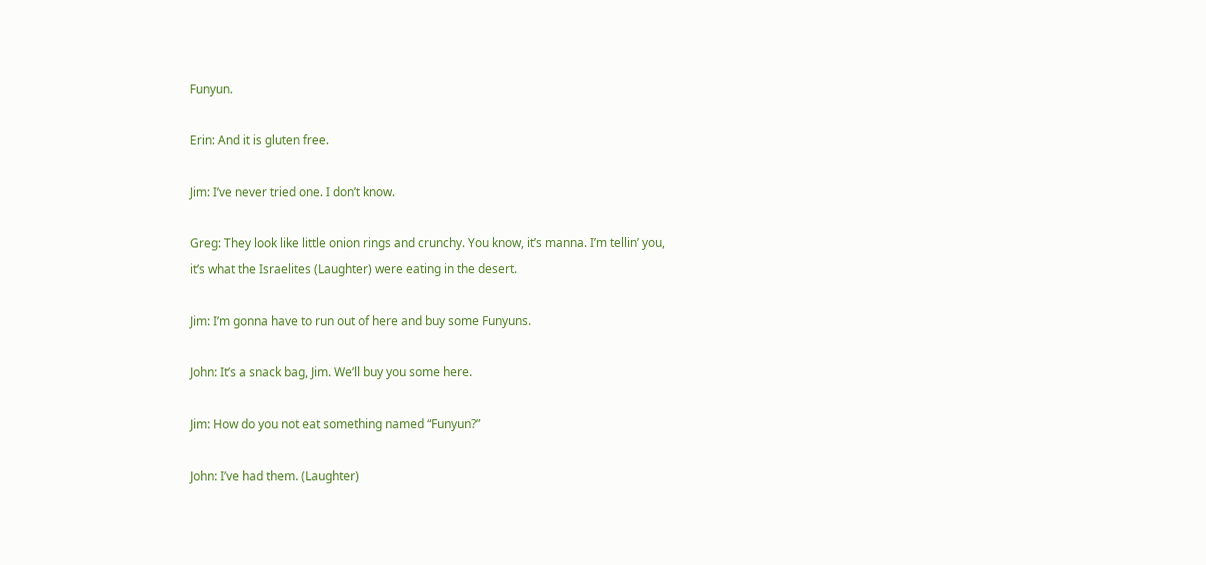Funyun.

Erin: And it is gluten free.

Jim: I’ve never tried one. I don’t know.

Greg: They look like little onion rings and crunchy. You know, it’s manna. I’m tellin’ you, it’s what the Israelites (Laughter) were eating in the desert.

Jim: I’m gonna have to run out of here and buy some Funyuns.

John: It’s a snack bag, Jim. We’ll buy you some here.

Jim: How do you not eat something named “Funyun?”

John: I’ve had them. (Laughter)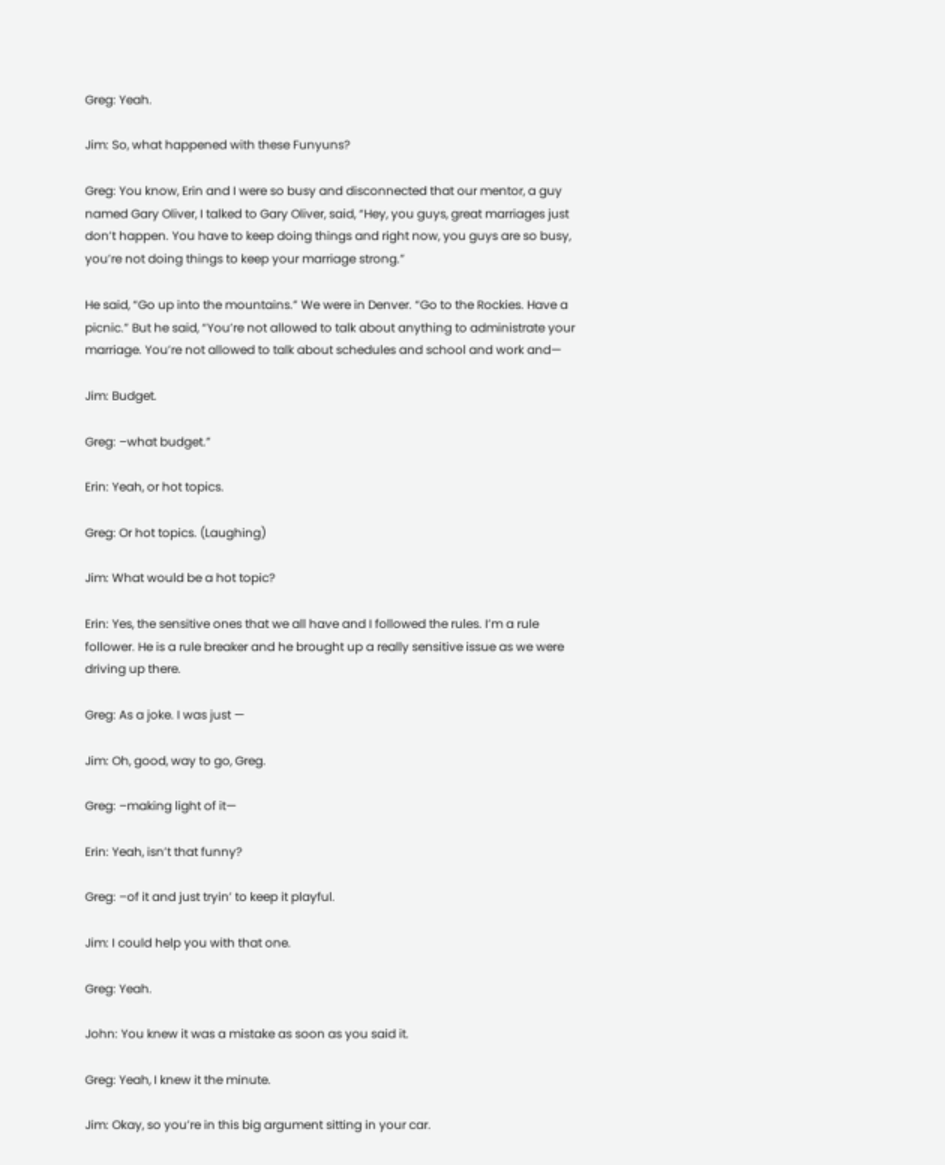Greg: Yeah.

Jim: So, what happened with these Funyuns?

Greg: You know, Erin and I were so busy and disconnected that our mentor, a guy named Gary Oliver, I talked to Gary Oliver, said, “Hey, you guys, great marriages just don’t happen. You have to keep doing things and right now, you guys are so busy, you’re not doing things to keep your marriage strong.”

He said, “Go up into the mountains.” We were in Denver. “Go to the Rockies. Have a picnic.” But he said, “You’re not allowed to talk about anything to administrate your marriage. You’re not allowed to talk about schedules and school and work and—

Jim: Budget.

Greg: –what budget.”

Erin: Yeah, or hot topics.

Greg: Or hot topics. (Laughing)

Jim: What would be a hot topic?

Erin: Yes, the sensitive ones that we all have and I followed the rules. I’m a rule follower. He is a rule breaker and he brought up a really sensitive issue as we were driving up there.

Greg: As a joke. I was just —

Jim: Oh, good, way to go, Greg.

Greg: –making light of it—

Erin: Yeah, isn’t that funny?

Greg: –of it and just tryin’ to keep it playful.

Jim: I could help you with that one.

Greg: Yeah.

John: You knew it was a mistake as soon as you said it.

Greg: Yeah, I knew it the minute.

Jim: Okay, so you’re in this big argument sitting in your car.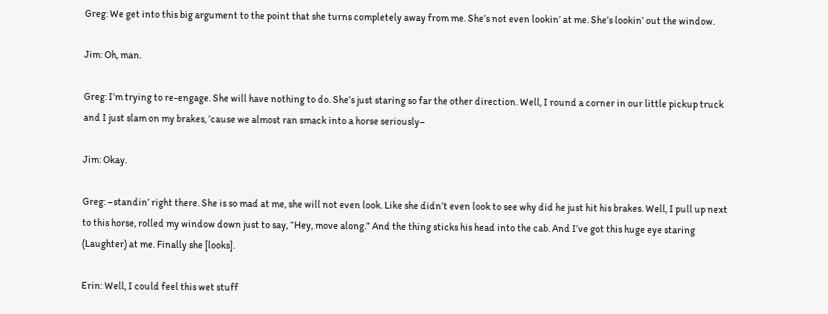Greg: We get into this big argument to the point that she turns completely away from me. She’s not even lookin’ at me. She’s lookin’ out the window.

Jim: Oh, man.

Greg: I’m trying to re-engage. She will have nothing to do. She’s just staring so far the other direction. Well, I round a corner in our little pickup truck and I just slam on my brakes, ’cause we almost ran smack into a horse seriously–

Jim: Okay.

Greg: –standin’ right there. She is so mad at me, she will not even look. Like she didn’t even look to see why did he just hit his brakes. Well, I pull up next to this horse, rolled my window down just to say, “Hey, move along.” And the thing sticks his head into the cab. And I’ve got this huge eye staring (Laughter) at me. Finally she [looks].

Erin: Well, I could feel this wet stuff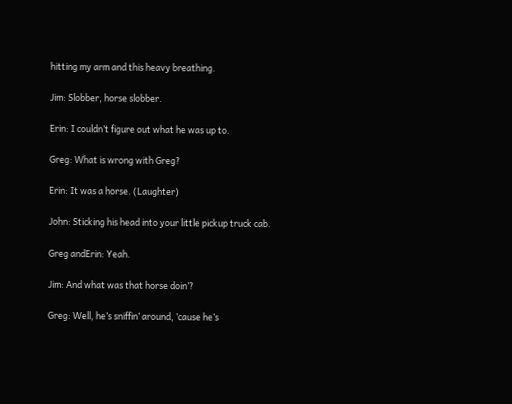hitting my arm and this heavy breathing.

Jim: Slobber, horse slobber.

Erin: I couldn’t figure out what he was up to.

Greg: What is wrong with Greg?

Erin: It was a horse. (Laughter)

John: Sticking his head into your little pickup truck cab.

Greg andErin: Yeah.

Jim: And what was that horse doin’?

Greg: Well, he’s sniffin’ around, ’cause he’s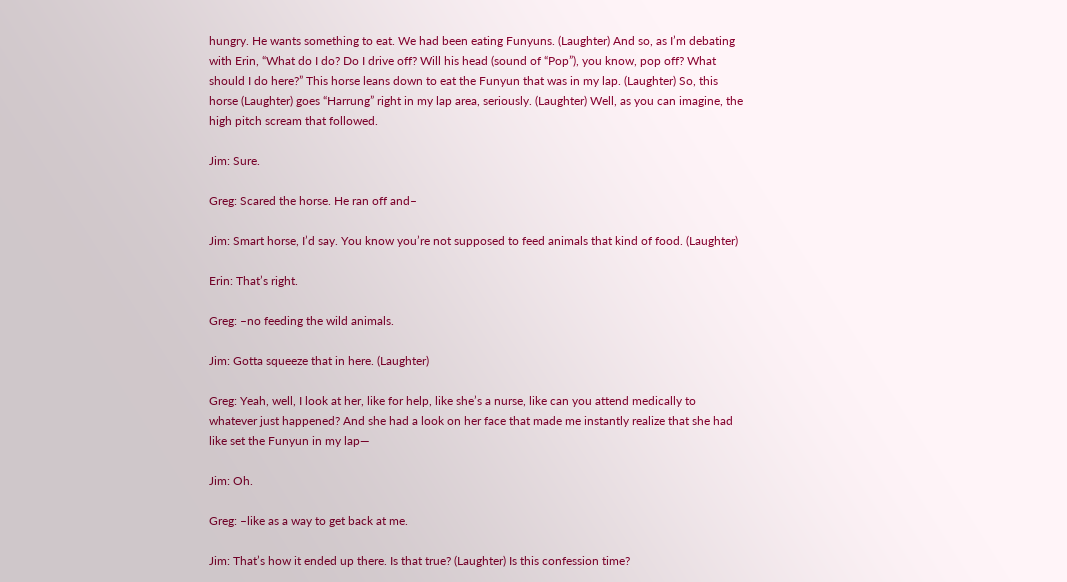hungry. He wants something to eat. We had been eating Funyuns. (Laughter) And so, as I’m debating with Erin, “What do I do? Do I drive off? Will his head (sound of “Pop”), you know, pop off? What should I do here?” This horse leans down to eat the Funyun that was in my lap. (Laughter) So, this horse (Laughter) goes “Harrung” right in my lap area, seriously. (Laughter) Well, as you can imagine, the high pitch scream that followed.

Jim: Sure.

Greg: Scared the horse. He ran off and–

Jim: Smart horse, I’d say. You know you’re not supposed to feed animals that kind of food. (Laughter)

Erin: That’s right.

Greg: –no feeding the wild animals.

Jim: Gotta squeeze that in here. (Laughter)

Greg: Yeah, well, I look at her, like for help, like she’s a nurse, like can you attend medically to whatever just happened? And she had a look on her face that made me instantly realize that she had like set the Funyun in my lap—

Jim: Oh.

Greg: –like as a way to get back at me.

Jim: That’s how it ended up there. Is that true? (Laughter) Is this confession time?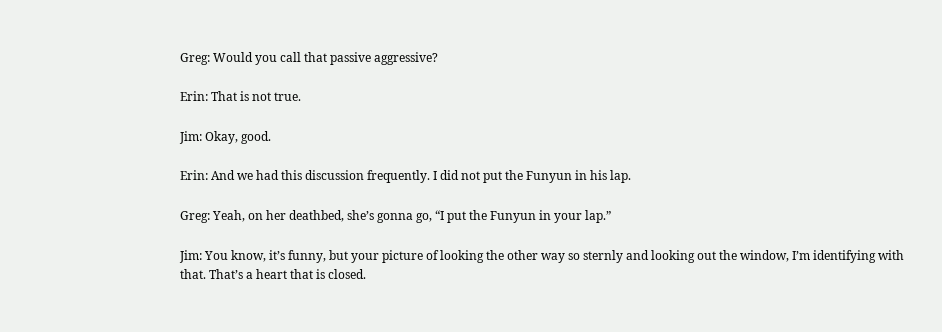Greg: Would you call that passive aggressive?

Erin: That is not true.

Jim: Okay, good.

Erin: And we had this discussion frequently. I did not put the Funyun in his lap.

Greg: Yeah, on her deathbed, she’s gonna go, “I put the Funyun in your lap.”

Jim: You know, it’s funny, but your picture of looking the other way so sternly and looking out the window, I’m identifying with that. That’s a heart that is closed.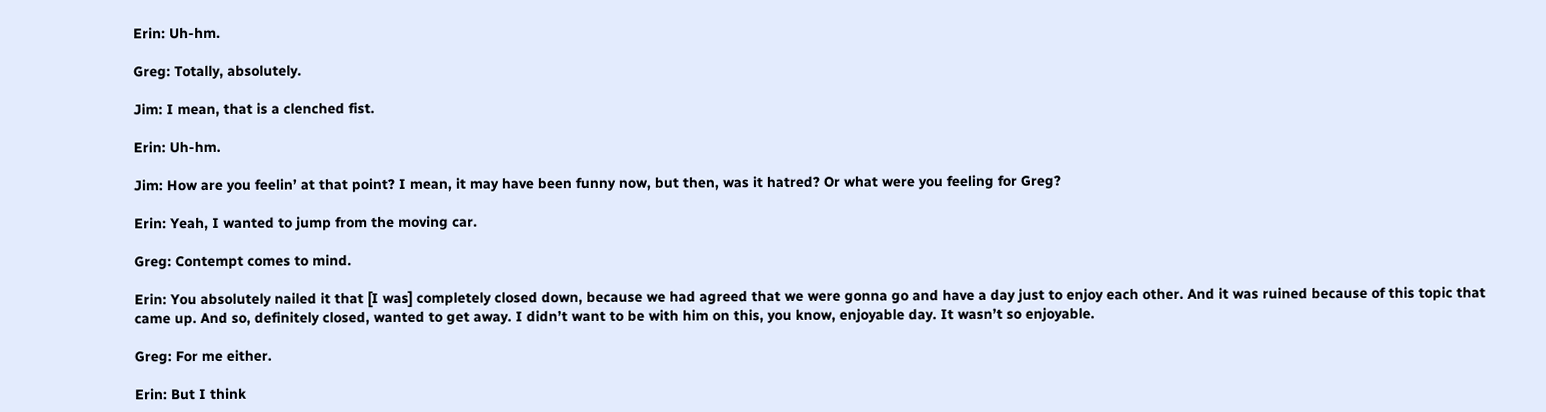Erin: Uh-hm.

Greg: Totally, absolutely.

Jim: I mean, that is a clenched fist.

Erin: Uh-hm.

Jim: How are you feelin’ at that point? I mean, it may have been funny now, but then, was it hatred? Or what were you feeling for Greg?

Erin: Yeah, I wanted to jump from the moving car.

Greg: Contempt comes to mind.

Erin: You absolutely nailed it that [I was] completely closed down, because we had agreed that we were gonna go and have a day just to enjoy each other. And it was ruined because of this topic that came up. And so, definitely closed, wanted to get away. I didn’t want to be with him on this, you know, enjoyable day. It wasn’t so enjoyable.

Greg: For me either.

Erin: But I think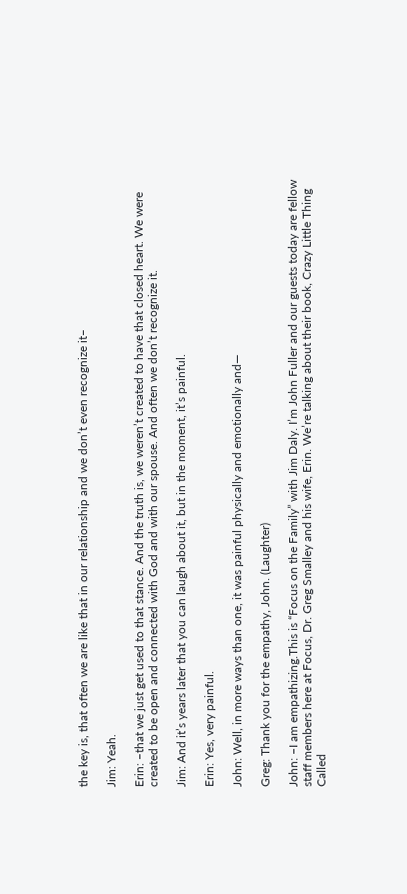the key is, that often we are like that in our relationship and we don’t even recognize it–

Jim: Yeah.

Erin: –that we just get used to that stance. And the truth is, we weren’t created to have that closed heart. We were created to be open and connected with God and with our spouse. And often we don’t recognize it.

Jim: And it’s years later that you can laugh about it, but in the moment, it’s painful.

Erin: Yes, very painful.

John: Well, in more ways than one, it was painful physically and emotionally and—

Greg: Thank you for the empathy, John. (Laughter)

John: –I am empathizing.This is “Focus on the Family” with Jim Daly. I’m John Fuller and our guests today are fellow staff members here at Focus, Dr. Greg Smalley and his wife, Erin. We’re talking about their book, Crazy Little Thing Called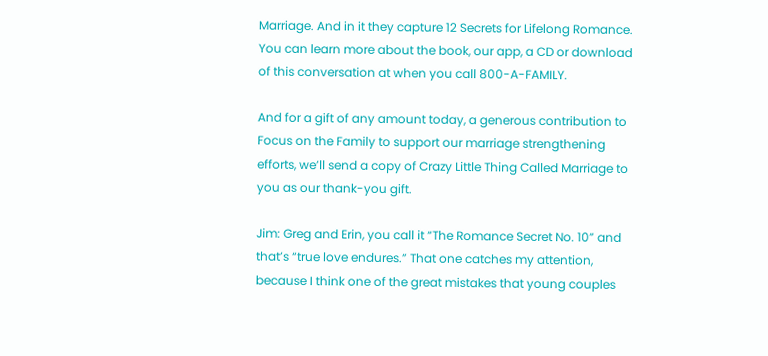Marriage. And in it they capture 12 Secrets for Lifelong Romance. You can learn more about the book, our app, a CD or download of this conversation at when you call 800-A-FAMILY.

And for a gift of any amount today, a generous contribution to Focus on the Family to support our marriage strengthening efforts, we’ll send a copy of Crazy Little Thing Called Marriage to you as our thank-you gift.

Jim: Greg and Erin, you call it “The Romance Secret No. 10” and that’s “true love endures.” That one catches my attention, because I think one of the great mistakes that young couples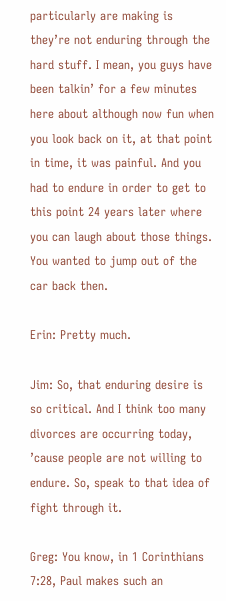particularly are making is they’re not enduring through the hard stuff. I mean, you guys have been talkin’ for a few minutes here about although now fun when you look back on it, at that point in time, it was painful. And you had to endure in order to get to this point 24 years later where you can laugh about those things. You wanted to jump out of the car back then.

Erin: Pretty much.

Jim: So, that enduring desire is so critical. And I think too many divorces are occurring today, ’cause people are not willing to endure. So, speak to that idea of fight through it.

Greg: You know, in 1 Corinthians 7:28, Paul makes such an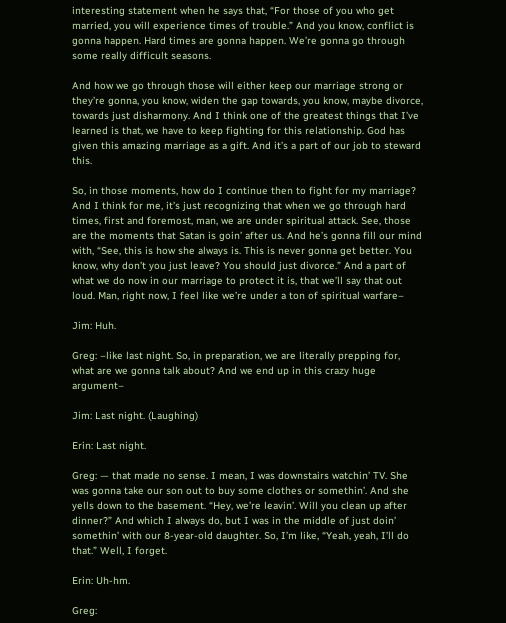interesting statement when he says that, “For those of you who get married, you will experience times of trouble.” And you know, conflict is gonna happen. Hard times are gonna happen. We’re gonna go through some really difficult seasons.

And how we go through those will either keep our marriage strong or they’re gonna, you know, widen the gap towards, you know, maybe divorce, towards just disharmony. And I think one of the greatest things that I’ve learned is that, we have to keep fighting for this relationship. God has given this amazing marriage as a gift. And it’s a part of our job to steward this.

So, in those moments, how do I continue then to fight for my marriage? And I think for me, it’s just recognizing that when we go through hard times, first and foremost, man, we are under spiritual attack. See, those are the moments that Satan is goin’ after us. And he’s gonna fill our mind with, “See, this is how she always is. This is never gonna get better. You know, why don’t you just leave? You should just divorce.” And a part of what we do now in our marriage to protect it is, that we’ll say that out loud. Man, right now, I feel like we’re under a ton of spiritual warfare–

Jim: Huh.

Greg: –like last night. So, in preparation, we are literally prepping for, what are we gonna talk about? And we end up in this crazy huge argument–

Jim: Last night. (Laughing)

Erin: Last night.

Greg: — that made no sense. I mean, I was downstairs watchin’ TV. She was gonna take our son out to buy some clothes or somethin’. And she yells down to the basement. “Hey, we’re leavin’. Will you clean up after dinner?” And which I always do, but I was in the middle of just doin’ somethin’ with our 8-year-old daughter. So, I’m like, “Yeah, yeah, I’ll do that.” Well, I forget.

Erin: Uh-hm.

Greg: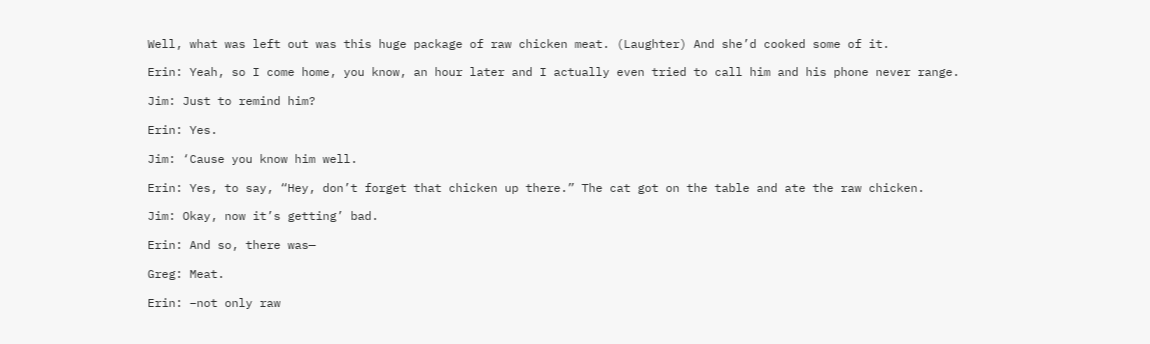Well, what was left out was this huge package of raw chicken meat. (Laughter) And she’d cooked some of it.

Erin: Yeah, so I come home, you know, an hour later and I actually even tried to call him and his phone never range.

Jim: Just to remind him?

Erin: Yes.

Jim: ‘Cause you know him well.

Erin: Yes, to say, “Hey, don’t forget that chicken up there.” The cat got on the table and ate the raw chicken.

Jim: Okay, now it’s getting’ bad.

Erin: And so, there was—

Greg: Meat.

Erin: –not only raw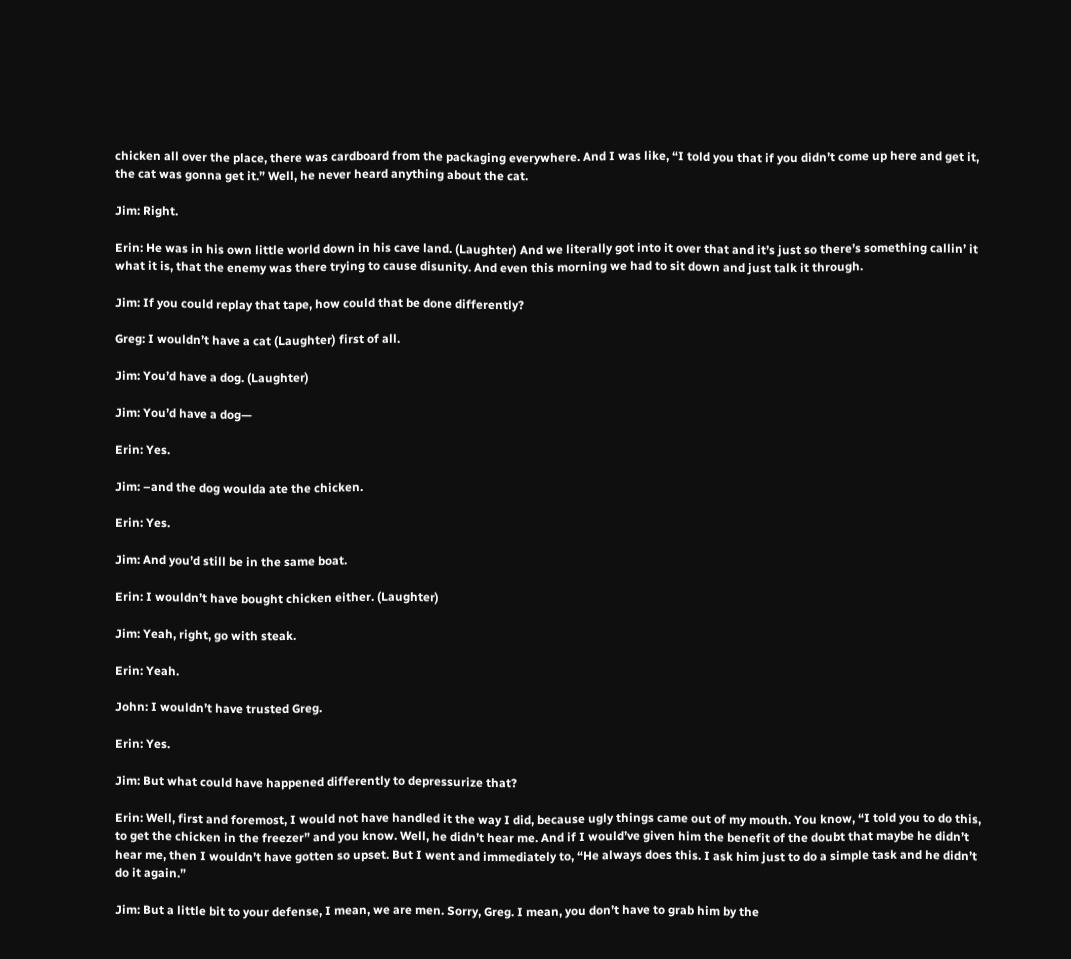chicken all over the place, there was cardboard from the packaging everywhere. And I was like, “I told you that if you didn’t come up here and get it, the cat was gonna get it.” Well, he never heard anything about the cat.

Jim: Right.

Erin: He was in his own little world down in his cave land. (Laughter) And we literally got into it over that and it’s just so there’s something callin’ it what it is, that the enemy was there trying to cause disunity. And even this morning we had to sit down and just talk it through.

Jim: If you could replay that tape, how could that be done differently?

Greg: I wouldn’t have a cat (Laughter) first of all.

Jim: You’d have a dog. (Laughter)

Jim: You’d have a dog—

Erin: Yes.

Jim: –and the dog woulda ate the chicken.

Erin: Yes.

Jim: And you’d still be in the same boat.

Erin: I wouldn’t have bought chicken either. (Laughter)

Jim: Yeah, right, go with steak.

Erin: Yeah.

John: I wouldn’t have trusted Greg.

Erin: Yes.

Jim: But what could have happened differently to depressurize that?

Erin: Well, first and foremost, I would not have handled it the way I did, because ugly things came out of my mouth. You know, “I told you to do this, to get the chicken in the freezer” and you know. Well, he didn’t hear me. And if I would’ve given him the benefit of the doubt that maybe he didn’t hear me, then I wouldn’t have gotten so upset. But I went and immediately to, “He always does this. I ask him just to do a simple task and he didn’t do it again.”

Jim: But a little bit to your defense, I mean, we are men. Sorry, Greg. I mean, you don’t have to grab him by the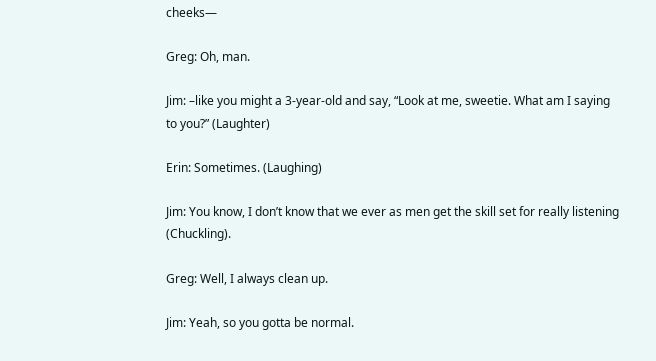cheeks—

Greg: Oh, man.

Jim: –like you might a 3-year-old and say, “Look at me, sweetie. What am I saying to you?” (Laughter)

Erin: Sometimes. (Laughing)

Jim: You know, I don’t know that we ever as men get the skill set for really listening (Chuckling).

Greg: Well, I always clean up.

Jim: Yeah, so you gotta be normal.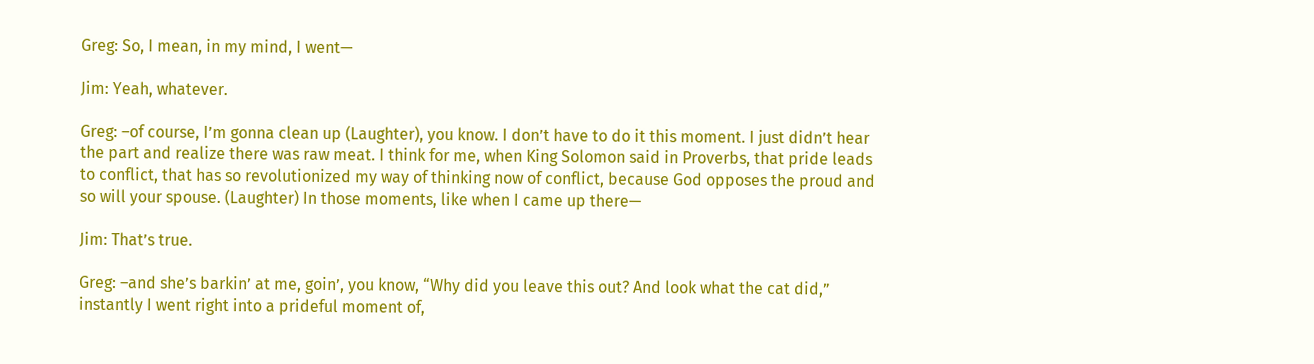Greg: So, I mean, in my mind, I went—

Jim: Yeah, whatever.

Greg: –of course, I’m gonna clean up (Laughter), you know. I don’t have to do it this moment. I just didn’t hear the part and realize there was raw meat. I think for me, when King Solomon said in Proverbs, that pride leads to conflict, that has so revolutionized my way of thinking now of conflict, because God opposes the proud and so will your spouse. (Laughter) In those moments, like when I came up there—

Jim: That’s true.

Greg: –and she’s barkin’ at me, goin’, you know, “Why did you leave this out? And look what the cat did,” instantly I went right into a prideful moment of,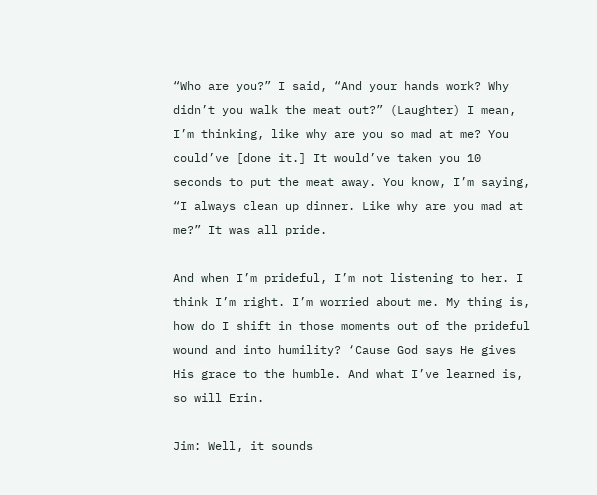“Who are you?” I said, “And your hands work? Why didn’t you walk the meat out?” (Laughter) I mean, I’m thinking, like why are you so mad at me? You could’ve [done it.] It would’ve taken you 10 seconds to put the meat away. You know, I’m saying, “I always clean up dinner. Like why are you mad at me?” It was all pride.

And when I’m prideful, I’m not listening to her. I think I’m right. I’m worried about me. My thing is, how do I shift in those moments out of the prideful wound and into humility? ‘Cause God says He gives His grace to the humble. And what I’ve learned is, so will Erin.

Jim: Well, it sounds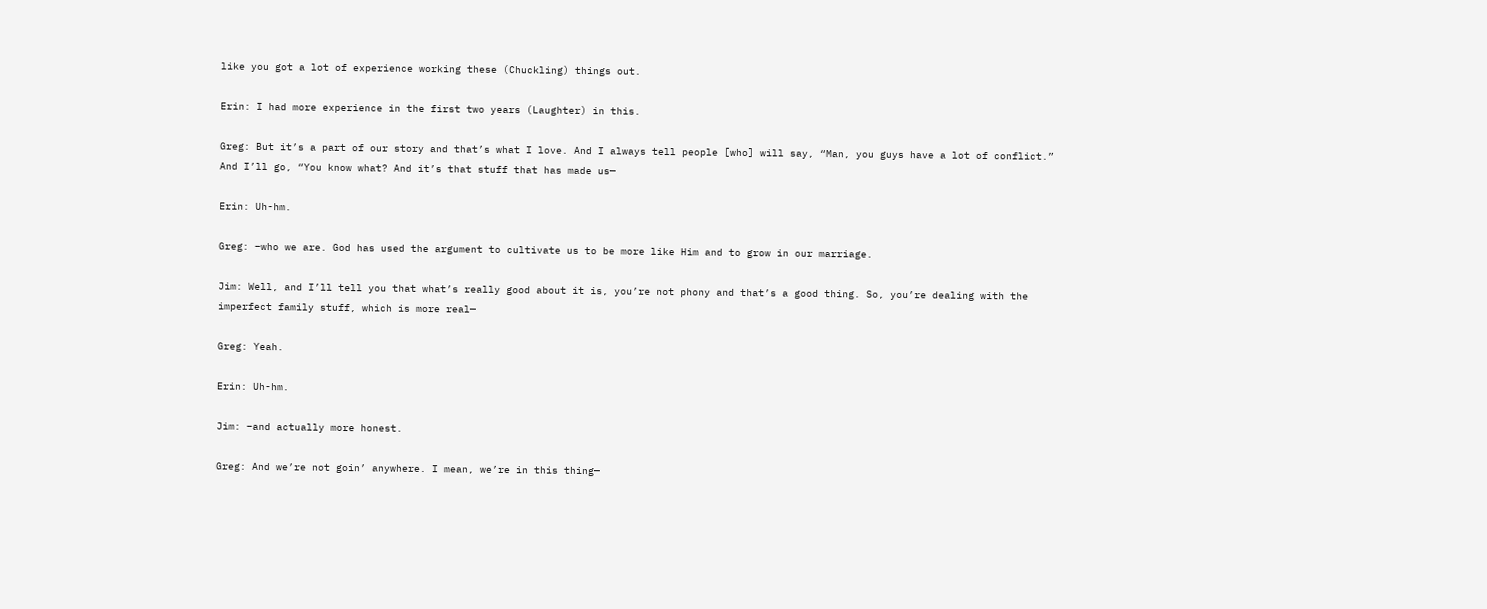like you got a lot of experience working these (Chuckling) things out.

Erin: I had more experience in the first two years (Laughter) in this.

Greg: But it’s a part of our story and that’s what I love. And I always tell people [who] will say, “Man, you guys have a lot of conflict.” And I’ll go, “You know what? And it’s that stuff that has made us—

Erin: Uh-hm.

Greg: –who we are. God has used the argument to cultivate us to be more like Him and to grow in our marriage.

Jim: Well, and I’ll tell you that what’s really good about it is, you’re not phony and that’s a good thing. So, you’re dealing with the imperfect family stuff, which is more real—

Greg: Yeah.

Erin: Uh-hm.

Jim: –and actually more honest.

Greg: And we’re not goin’ anywhere. I mean, we’re in this thing—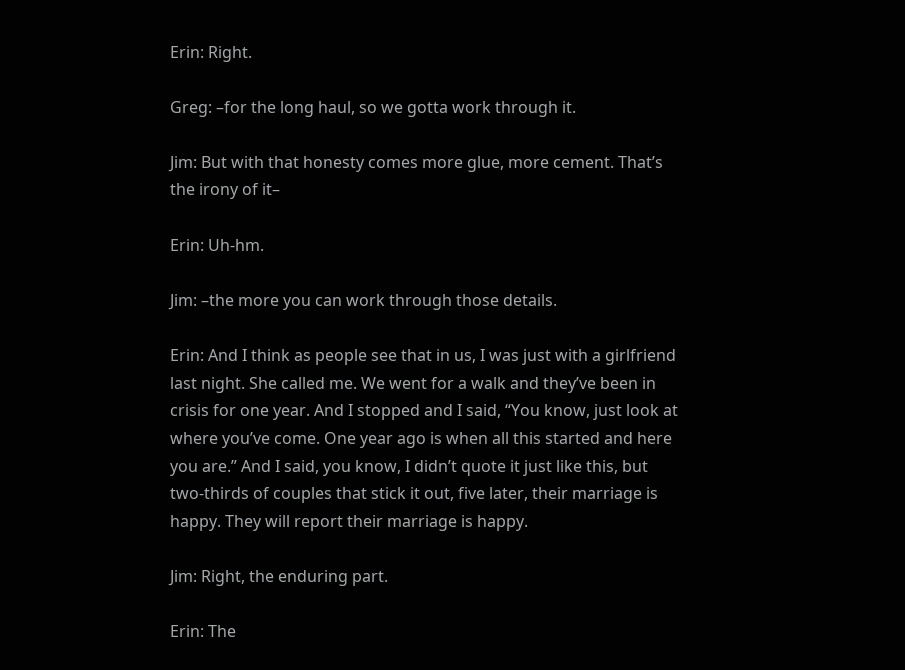Erin: Right.

Greg: –for the long haul, so we gotta work through it.

Jim: But with that honesty comes more glue, more cement. That’s the irony of it–

Erin: Uh-hm.

Jim: –the more you can work through those details.

Erin: And I think as people see that in us, I was just with a girlfriend last night. She called me. We went for a walk and they’ve been in crisis for one year. And I stopped and I said, “You know, just look at where you’ve come. One year ago is when all this started and here you are.” And I said, you know, I didn’t quote it just like this, but two-thirds of couples that stick it out, five later, their marriage is happy. They will report their marriage is happy.

Jim: Right, the enduring part.

Erin: The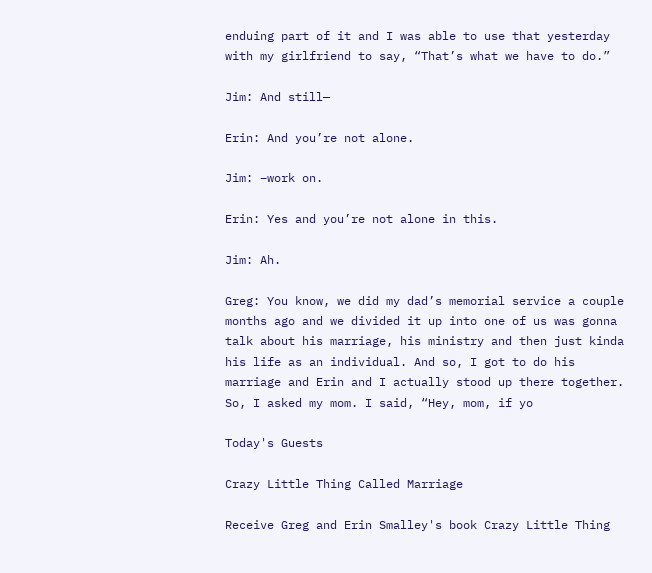enduing part of it and I was able to use that yesterday with my girlfriend to say, “That’s what we have to do.”

Jim: And still—

Erin: And you’re not alone.

Jim: –work on.

Erin: Yes and you’re not alone in this.

Jim: Ah.

Greg: You know, we did my dad’s memorial service a couple months ago and we divided it up into one of us was gonna talk about his marriage, his ministry and then just kinda his life as an individual. And so, I got to do his marriage and Erin and I actually stood up there together. So, I asked my mom. I said, “Hey, mom, if yo

Today's Guests

Crazy Little Thing Called Marriage

Receive Greg and Erin Smalley's book Crazy Little Thing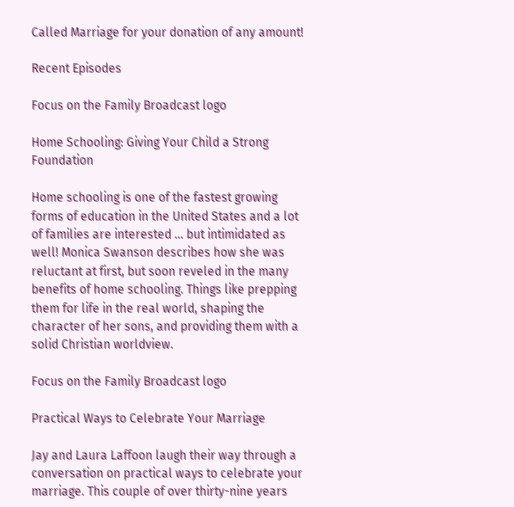Called Marriage for your donation of any amount!

Recent Episodes

Focus on the Family Broadcast logo

Home Schooling: Giving Your Child a Strong Foundation

Home schooling is one of the fastest growing forms of education in the United States and a lot of families are interested … but intimidated as well! Monica Swanson describes how she was reluctant at first, but soon reveled in the many benefits of home schooling. Things like prepping them for life in the real world, shaping the character of her sons, and providing them with a solid Christian worldview.

Focus on the Family Broadcast logo

Practical Ways to Celebrate Your Marriage

Jay and Laura Laffoon laugh their way through a conversation on practical ways to celebrate your marriage. This couple of over thirty-nine years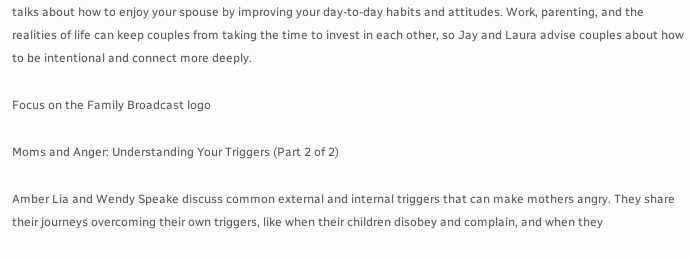talks about how to enjoy your spouse by improving your day-to-day habits and attitudes. Work, parenting, and the realities of life can keep couples from taking the time to invest in each other, so Jay and Laura advise couples about how to be intentional and connect more deeply.

Focus on the Family Broadcast logo

Moms and Anger: Understanding Your Triggers (Part 2 of 2)

Amber Lia and Wendy Speake discuss common external and internal triggers that can make mothers angry. They share their journeys overcoming their own triggers, like when their children disobey and complain, and when they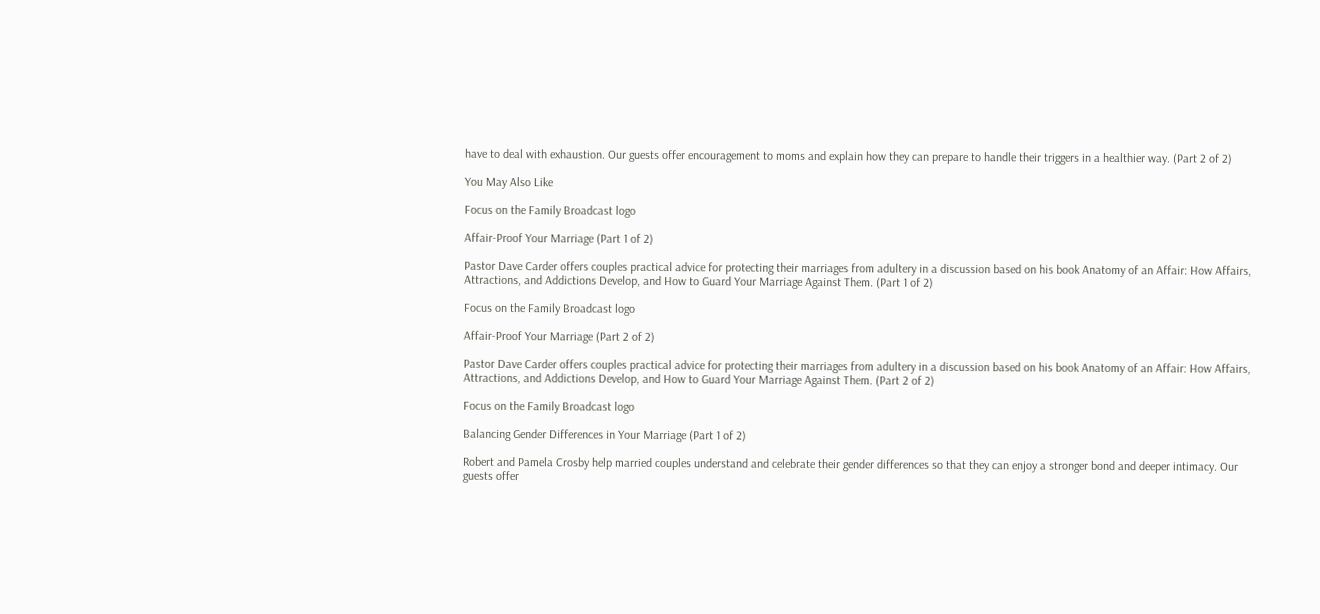have to deal with exhaustion. Our guests offer encouragement to moms and explain how they can prepare to handle their triggers in a healthier way. (Part 2 of 2)

You May Also Like

Focus on the Family Broadcast logo

Affair-Proof Your Marriage (Part 1 of 2)

Pastor Dave Carder offers couples practical advice for protecting their marriages from adultery in a discussion based on his book Anatomy of an Affair: How Affairs, Attractions, and Addictions Develop, and How to Guard Your Marriage Against Them. (Part 1 of 2)

Focus on the Family Broadcast logo

Affair-Proof Your Marriage (Part 2 of 2)

Pastor Dave Carder offers couples practical advice for protecting their marriages from adultery in a discussion based on his book Anatomy of an Affair: How Affairs, Attractions, and Addictions Develop, and How to Guard Your Marriage Against Them. (Part 2 of 2)

Focus on the Family Broadcast logo

Balancing Gender Differences in Your Marriage (Part 1 of 2)

Robert and Pamela Crosby help married couples understand and celebrate their gender differences so that they can enjoy a stronger bond and deeper intimacy. Our guests offer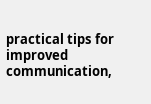practical tips for improved communication,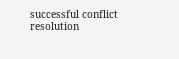successful conflict resolution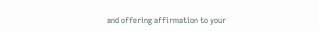and offering affirmation to your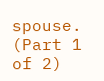spouse. (Part 1 of 2)